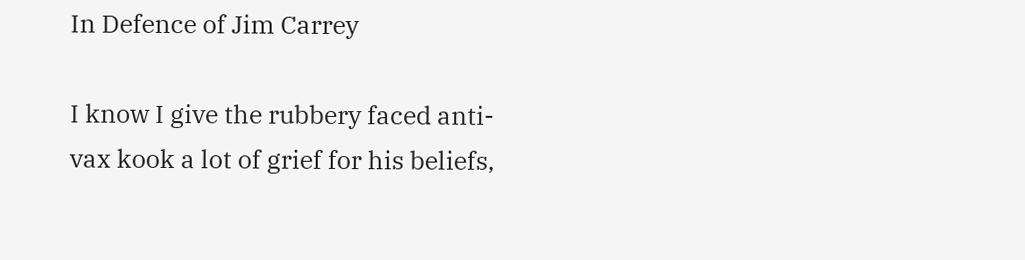In Defence of Jim Carrey

I know I give the rubbery faced anti-vax kook a lot of grief for his beliefs,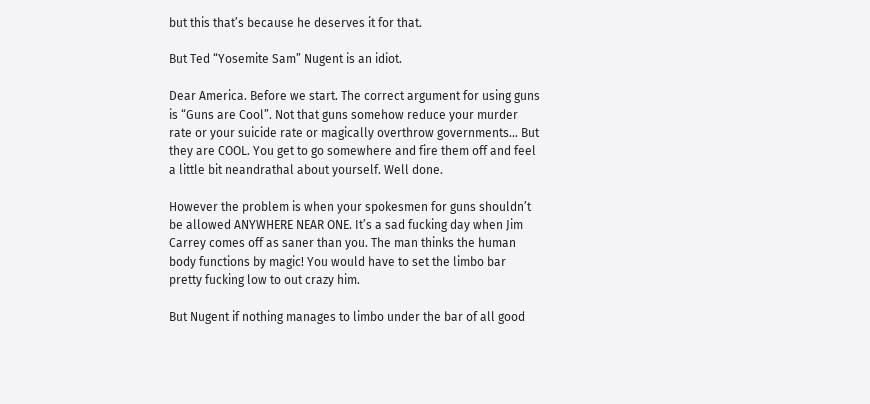but this that’s because he deserves it for that.

But Ted “Yosemite Sam” Nugent is an idiot.

Dear America. Before we start. The correct argument for using guns is “Guns are Cool”. Not that guns somehow reduce your murder rate or your suicide rate or magically overthrow governments… But they are COOL. You get to go somewhere and fire them off and feel a little bit neandrathal about yourself. Well done.

However the problem is when your spokesmen for guns shouldn’t be allowed ANYWHERE NEAR ONE. It’s a sad fucking day when Jim Carrey comes off as saner than you. The man thinks the human body functions by magic! You would have to set the limbo bar pretty fucking low to out crazy him.

But Nugent if nothing manages to limbo under the bar of all good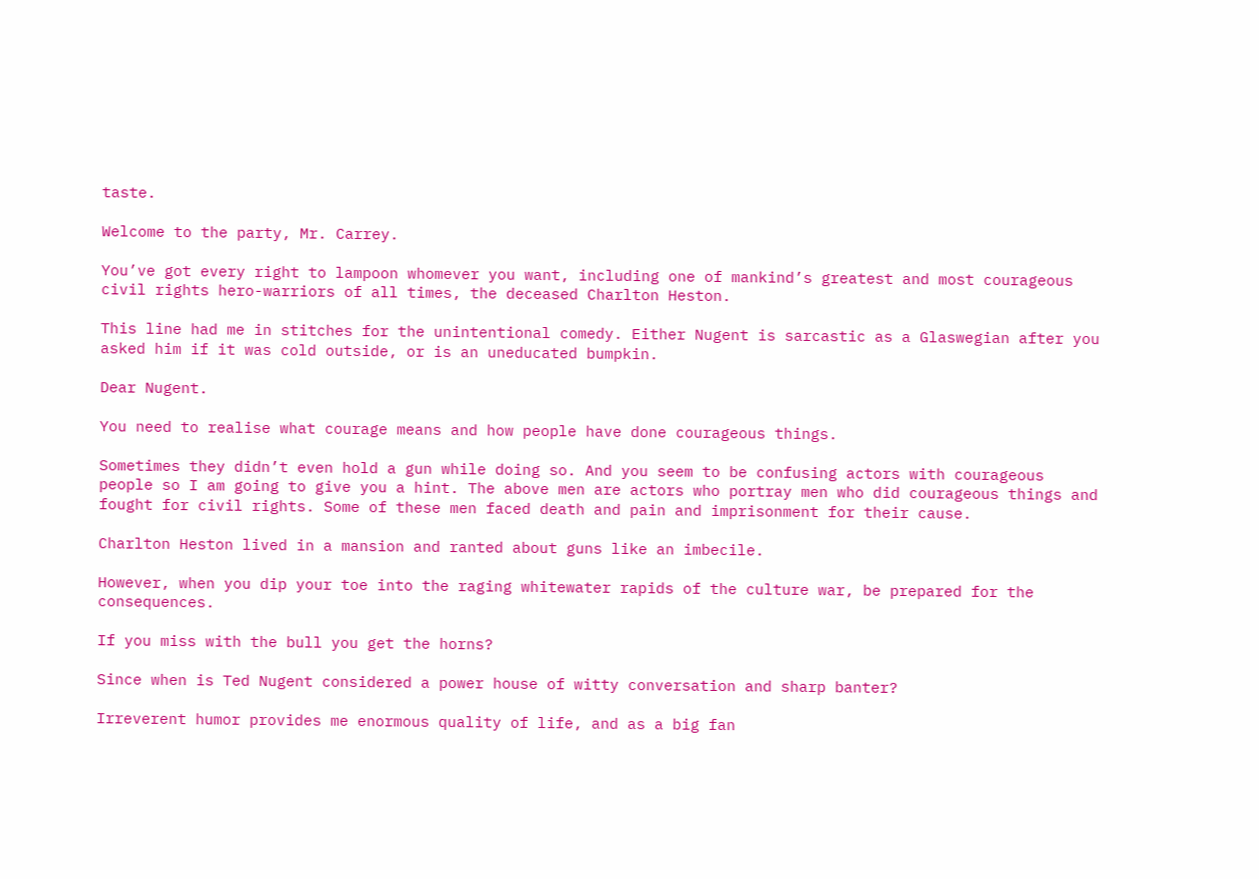taste.

Welcome to the party, Mr. Carrey.

You’ve got every right to lampoon whomever you want, including one of mankind’s greatest and most courageous civil rights hero-warriors of all times, the deceased Charlton Heston.

This line had me in stitches for the unintentional comedy. Either Nugent is sarcastic as a Glaswegian after you asked him if it was cold outside, or is an uneducated bumpkin.

Dear Nugent.

You need to realise what courage means and how people have done courageous things.

Sometimes they didn’t even hold a gun while doing so. And you seem to be confusing actors with courageous people so I am going to give you a hint. The above men are actors who portray men who did courageous things and fought for civil rights. Some of these men faced death and pain and imprisonment for their cause.

Charlton Heston lived in a mansion and ranted about guns like an imbecile.

However, when you dip your toe into the raging whitewater rapids of the culture war, be prepared for the consequences.

If you miss with the bull you get the horns?

Since when is Ted Nugent considered a power house of witty conversation and sharp banter?

Irreverent humor provides me enormous quality of life, and as a big fan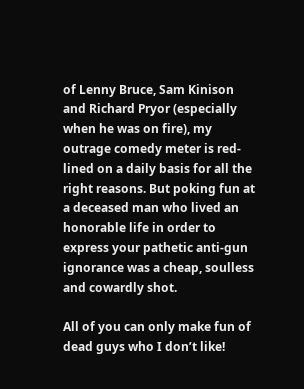of Lenny Bruce, Sam Kinison and Richard Pryor (especially when he was on fire), my outrage comedy meter is red-lined on a daily basis for all the right reasons. But poking fun at a deceased man who lived an honorable life in order to express your pathetic anti-gun ignorance was a cheap, soulless and cowardly shot.

All of you can only make fun of dead guys who I don’t like!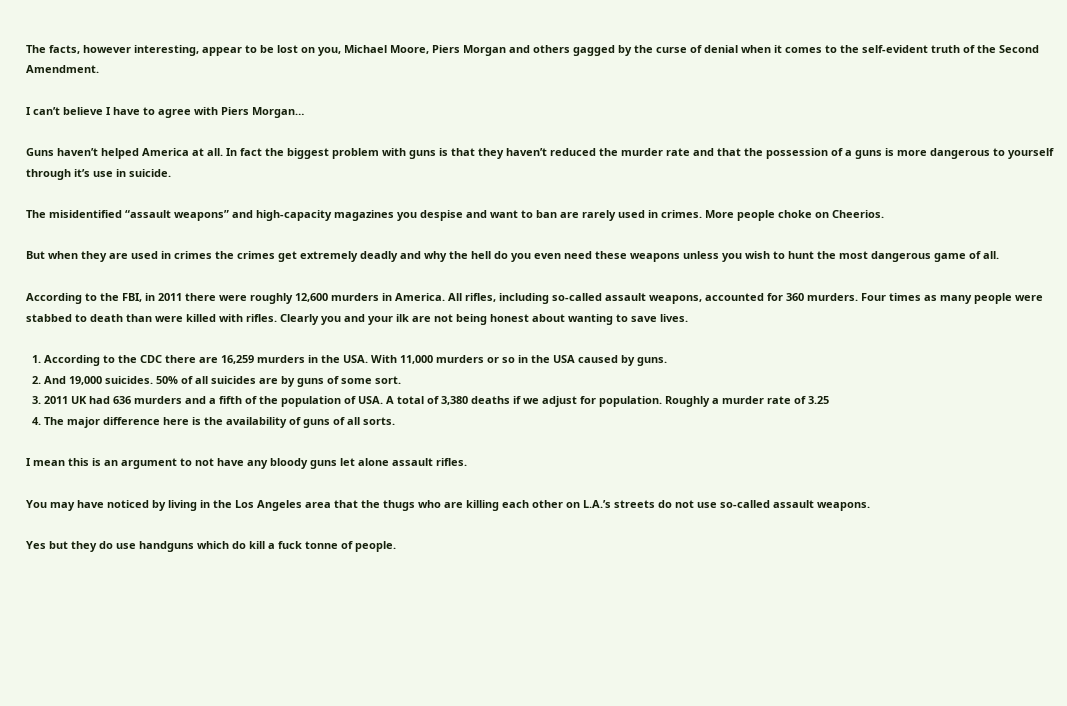The facts, however interesting, appear to be lost on you, Michael Moore, Piers Morgan and others gagged by the curse of denial when it comes to the self-evident truth of the Second Amendment.

I can’t believe I have to agree with Piers Morgan…

Guns haven’t helped America at all. In fact the biggest problem with guns is that they haven’t reduced the murder rate and that the possession of a guns is more dangerous to yourself through it’s use in suicide.

The misidentified “assault weapons” and high-capacity magazines you despise and want to ban are rarely used in crimes. More people choke on Cheerios.

But when they are used in crimes the crimes get extremely deadly and why the hell do you even need these weapons unless you wish to hunt the most dangerous game of all.

According to the FBI, in 2011 there were roughly 12,600 murders in America. All rifles, including so-called assault weapons, accounted for 360 murders. Four times as many people were stabbed to death than were killed with rifles. Clearly you and your ilk are not being honest about wanting to save lives.

  1. According to the CDC there are 16,259 murders in the USA. With 11,000 murders or so in the USA caused by guns.
  2. And 19,000 suicides. 50% of all suicides are by guns of some sort.
  3. 2011 UK had 636 murders and a fifth of the population of USA. A total of 3,380 deaths if we adjust for population. Roughly a murder rate of 3.25
  4. The major difference here is the availability of guns of all sorts.

I mean this is an argument to not have any bloody guns let alone assault rifles.

You may have noticed by living in the Los Angeles area that the thugs who are killing each other on L.A.’s streets do not use so-called assault weapons.

Yes but they do use handguns which do kill a fuck tonne of people.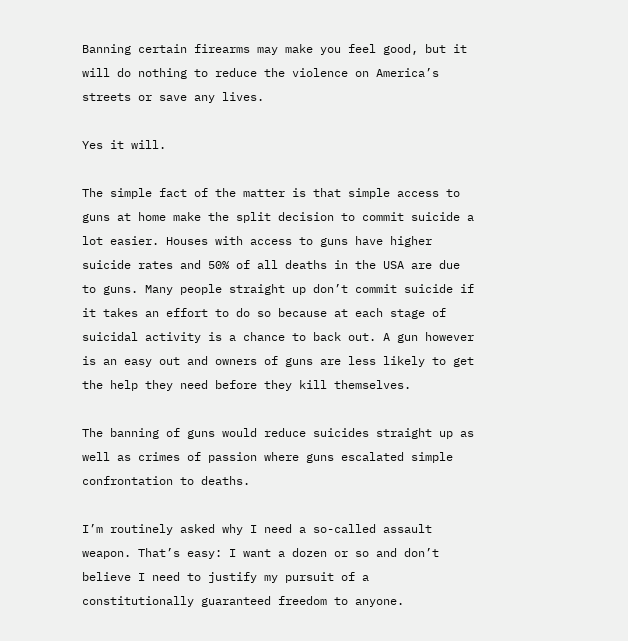Banning certain firearms may make you feel good, but it will do nothing to reduce the violence on America’s streets or save any lives.

Yes it will.

The simple fact of the matter is that simple access to guns at home make the split decision to commit suicide a lot easier. Houses with access to guns have higher suicide rates and 50% of all deaths in the USA are due to guns. Many people straight up don’t commit suicide if it takes an effort to do so because at each stage of suicidal activity is a chance to back out. A gun however is an easy out and owners of guns are less likely to get the help they need before they kill themselves.

The banning of guns would reduce suicides straight up as well as crimes of passion where guns escalated simple confrontation to deaths.

I’m routinely asked why I need a so-called assault weapon. That’s easy: I want a dozen or so and don’t believe I need to justify my pursuit of a constitutionally guaranteed freedom to anyone.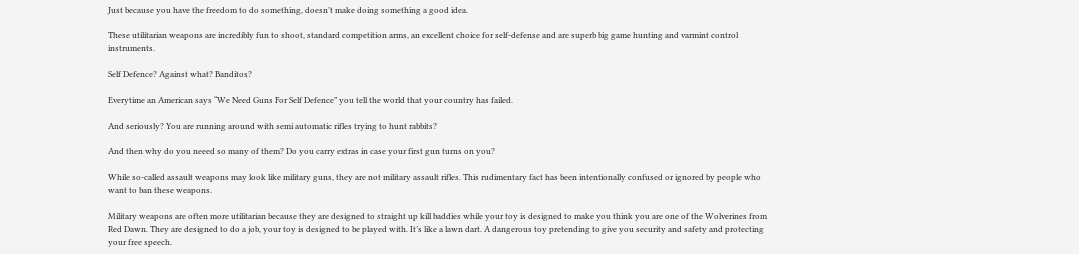Just because you have the freedom to do something, doesn’t make doing something a good idea.

These utilitarian weapons are incredibly fun to shoot, standard competition arms, an excellent choice for self-defense and are superb big game hunting and varmint control instruments.

Self Defence? Against what? Banditos?

Everytime an American says “We Need Guns For Self Defence” you tell the world that your country has failed.

And seriously? You are running around with semi automatic rifles trying to hunt rabbits?

And then why do you neeed so many of them? Do you carry extras in case your first gun turns on you?

While so-called assault weapons may look like military guns, they are not military assault rifles. This rudimentary fact has been intentionally confused or ignored by people who want to ban these weapons.

Military weapons are often more utilitarian because they are designed to straight up kill baddies while your toy is designed to make you think you are one of the Wolverines from Red Dawn. They are designed to do a job, your toy is designed to be played with. It’s like a lawn dart. A dangerous toy pretending to give you security and safety and protecting your free speech.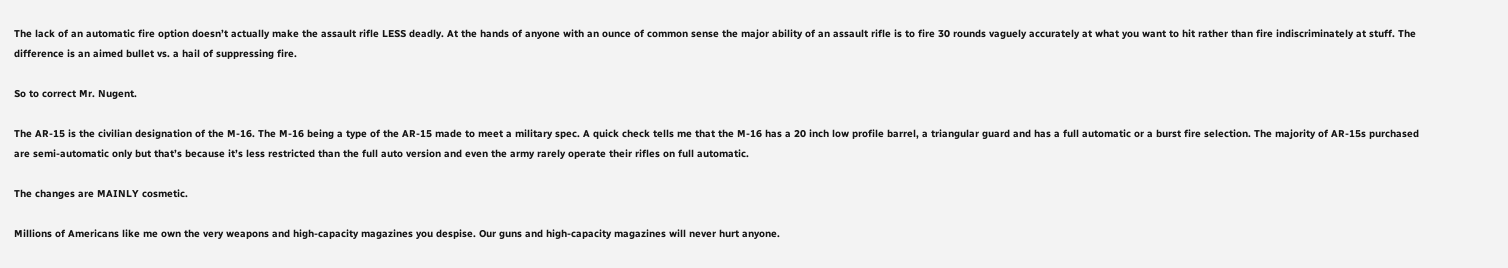The lack of an automatic fire option doesn’t actually make the assault rifle LESS deadly. At the hands of anyone with an ounce of common sense the major ability of an assault rifle is to fire 30 rounds vaguely accurately at what you want to hit rather than fire indiscriminately at stuff. The difference is an aimed bullet vs. a hail of suppressing fire.

So to correct Mr. Nugent.

The AR-15 is the civilian designation of the M-16. The M-16 being a type of the AR-15 made to meet a military spec. A quick check tells me that the M-16 has a 20 inch low profile barrel, a triangular guard and has a full automatic or a burst fire selection. The majority of AR-15s purchased are semi-automatic only but that’s because it’s less restricted than the full auto version and even the army rarely operate their rifles on full automatic.

The changes are MAINLY cosmetic.

Millions of Americans like me own the very weapons and high-capacity magazines you despise. Our guns and high-capacity magazines will never hurt anyone.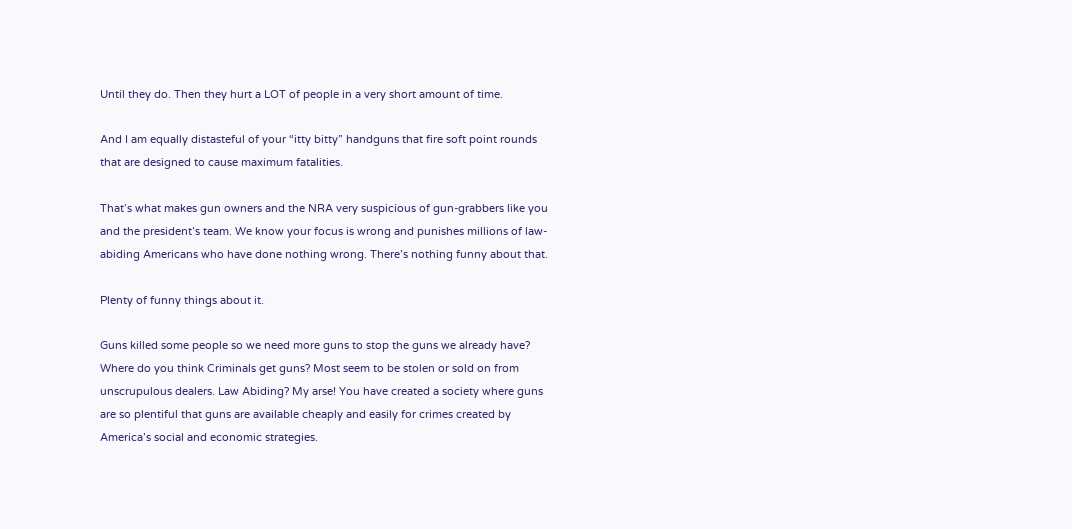Until they do. Then they hurt a LOT of people in a very short amount of time.

And I am equally distasteful of your “itty bitty” handguns that fire soft point rounds that are designed to cause maximum fatalities.

That’s what makes gun owners and the NRA very suspicious of gun-grabbers like you and the president’s team. We know your focus is wrong and punishes millions of law-abiding Americans who have done nothing wrong. There’s nothing funny about that.

Plenty of funny things about it.

Guns killed some people so we need more guns to stop the guns we already have? Where do you think Criminals get guns? Most seem to be stolen or sold on from unscrupulous dealers. Law Abiding? My arse! You have created a society where guns are so plentiful that guns are available cheaply and easily for crimes created by America’s social and economic strategies.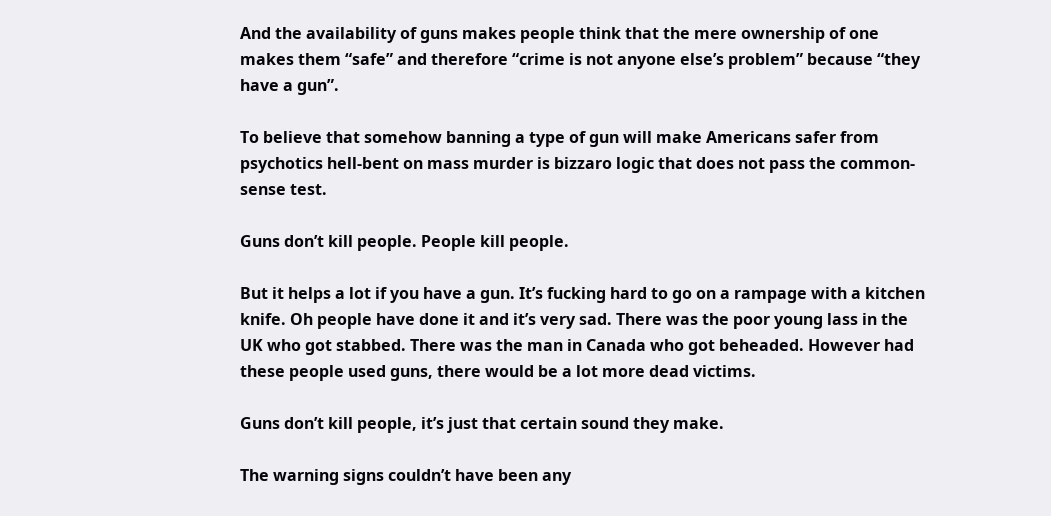And the availability of guns makes people think that the mere ownership of one makes them “safe” and therefore “crime is not anyone else’s problem” because “they have a gun”.

To believe that somehow banning a type of gun will make Americans safer from psychotics hell-bent on mass murder is bizzaro logic that does not pass the common-sense test.

Guns don’t kill people. People kill people.

But it helps a lot if you have a gun. It’s fucking hard to go on a rampage with a kitchen knife. Oh people have done it and it’s very sad. There was the poor young lass in the UK who got stabbed. There was the man in Canada who got beheaded. However had these people used guns, there would be a lot more dead victims.

Guns don’t kill people, it’s just that certain sound they make.

The warning signs couldn’t have been any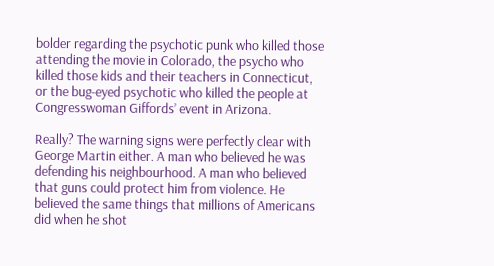bolder regarding the psychotic punk who killed those attending the movie in Colorado, the psycho who killed those kids and their teachers in Connecticut, or the bug-eyed psychotic who killed the people at Congresswoman Giffords’ event in Arizona.

Really? The warning signs were perfectly clear with George Martin either. A man who believed he was defending his neighbourhood. A man who believed that guns could protect him from violence. He believed the same things that millions of Americans did when he shot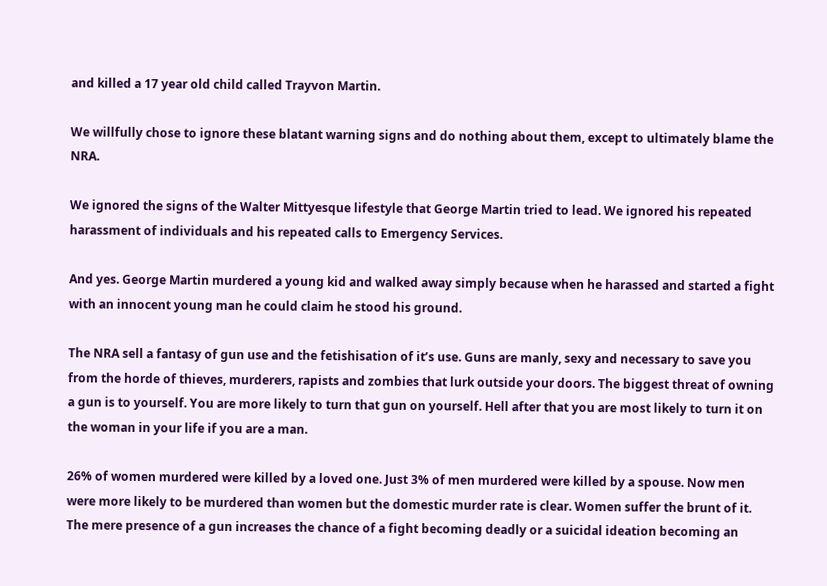and killed a 17 year old child called Trayvon Martin.

We willfully chose to ignore these blatant warning signs and do nothing about them, except to ultimately blame the NRA.

We ignored the signs of the Walter Mittyesque lifestyle that George Martin tried to lead. We ignored his repeated harassment of individuals and his repeated calls to Emergency Services.

And yes. George Martin murdered a young kid and walked away simply because when he harassed and started a fight with an innocent young man he could claim he stood his ground.

The NRA sell a fantasy of gun use and the fetishisation of it’s use. Guns are manly, sexy and necessary to save you from the horde of thieves, murderers, rapists and zombies that lurk outside your doors. The biggest threat of owning a gun is to yourself. You are more likely to turn that gun on yourself. Hell after that you are most likely to turn it on the woman in your life if you are a man.

26% of women murdered were killed by a loved one. Just 3% of men murdered were killed by a spouse. Now men were more likely to be murdered than women but the domestic murder rate is clear. Women suffer the brunt of it. The mere presence of a gun increases the chance of a fight becoming deadly or a suicidal ideation becoming an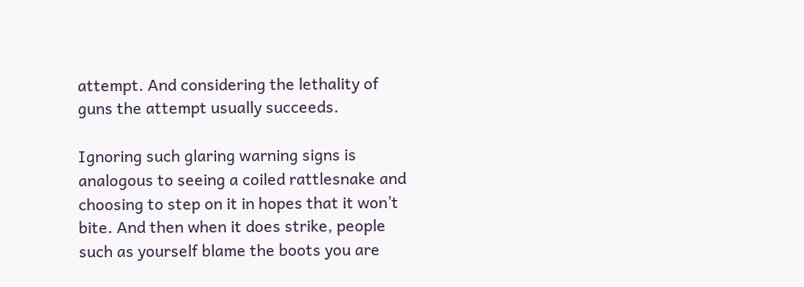attempt. And considering the lethality of guns the attempt usually succeeds.

Ignoring such glaring warning signs is analogous to seeing a coiled rattlesnake and choosing to step on it in hopes that it won’t bite. And then when it does strike, people such as yourself blame the boots you are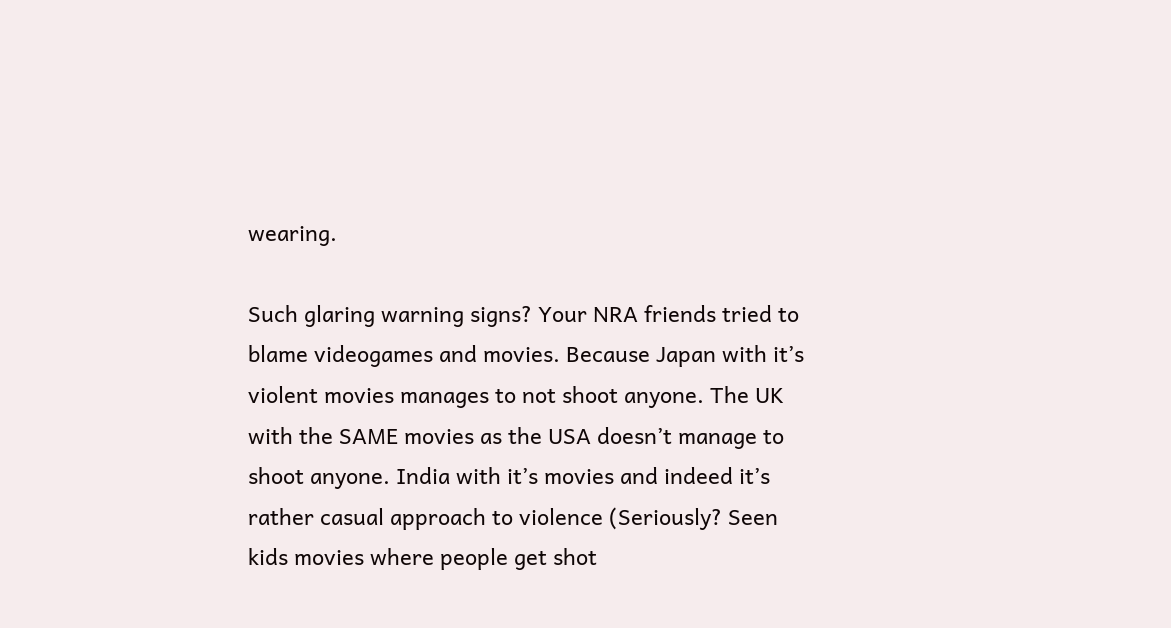wearing.

Such glaring warning signs? Your NRA friends tried to blame videogames and movies. Because Japan with it’s violent movies manages to not shoot anyone. The UK with the SAME movies as the USA doesn’t manage to shoot anyone. India with it’s movies and indeed it’s rather casual approach to violence (Seriously? Seen kids movies where people get shot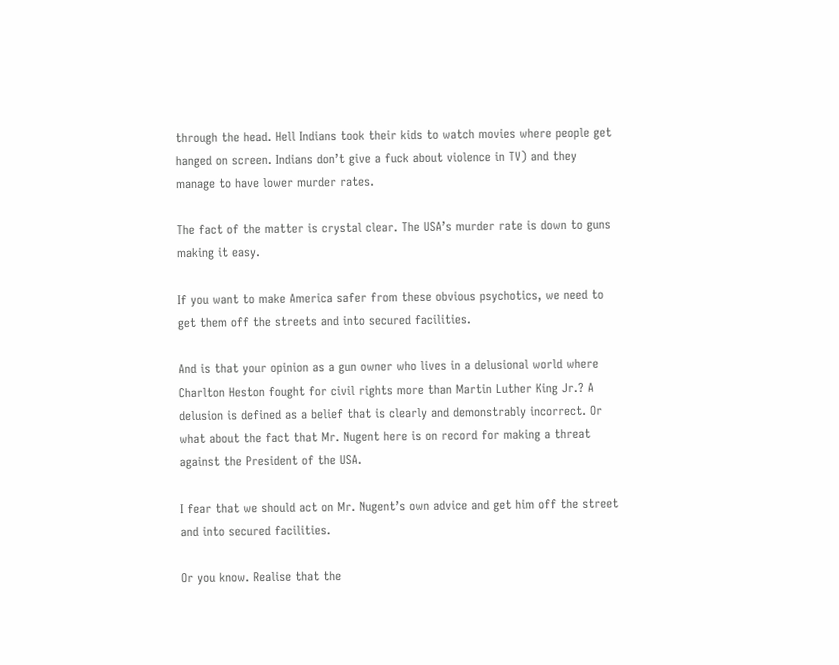through the head. Hell Indians took their kids to watch movies where people get hanged on screen. Indians don’t give a fuck about violence in TV) and they manage to have lower murder rates.

The fact of the matter is crystal clear. The USA’s murder rate is down to guns making it easy.

If you want to make America safer from these obvious psychotics, we need to get them off the streets and into secured facilities.

And is that your opinion as a gun owner who lives in a delusional world where Charlton Heston fought for civil rights more than Martin Luther King Jr.? A delusion is defined as a belief that is clearly and demonstrably incorrect. Or what about the fact that Mr. Nugent here is on record for making a threat against the President of the USA.

I fear that we should act on Mr. Nugent’s own advice and get him off the street and into secured facilities.

Or you know. Realise that the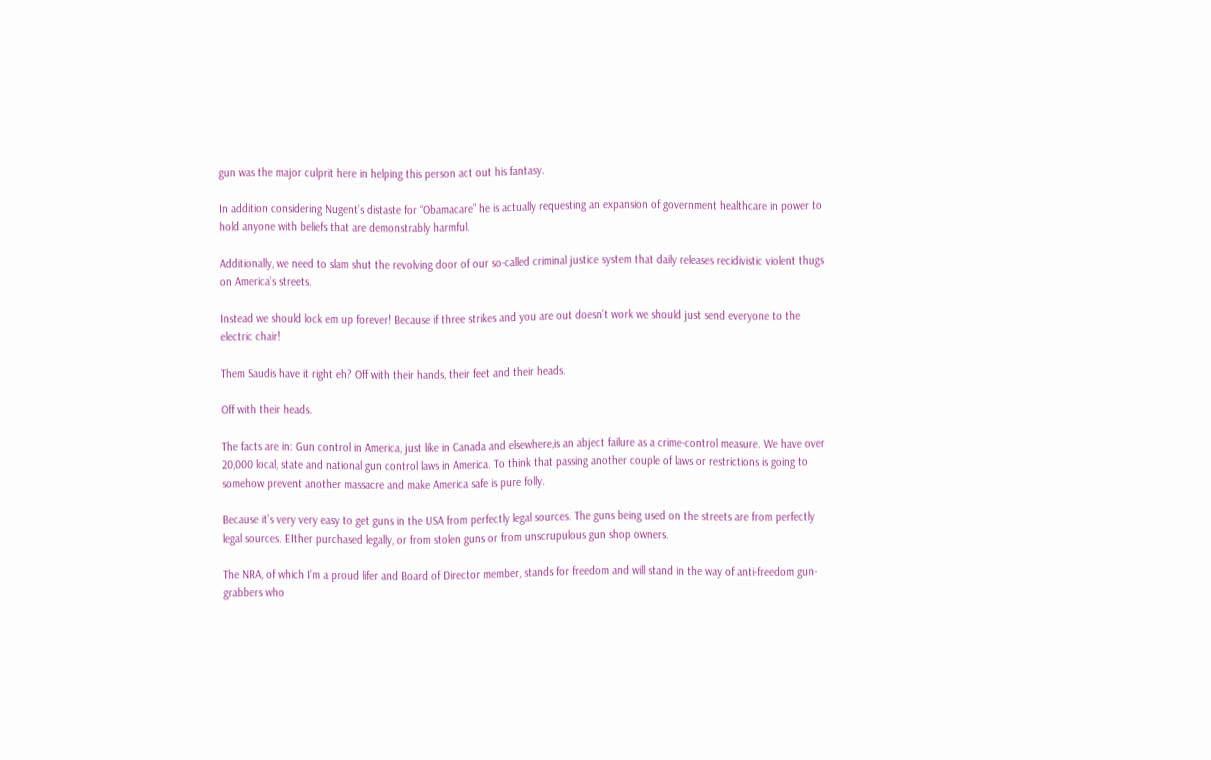gun was the major culprit here in helping this person act out his fantasy.

In addition considering Nugent’s distaste for “Obamacare” he is actually requesting an expansion of government healthcare in power to hold anyone with beliefs that are demonstrably harmful.

Additionally, we need to slam shut the revolving door of our so-called criminal justice system that daily releases recidivistic violent thugs on America’s streets.

Instead we should lock em up forever! Because if three strikes and you are out doesn’t work we should just send everyone to the electric chair!

Them Saudis have it right eh? Off with their hands, their feet and their heads.

Off with their heads.

The facts are in: Gun control in America, just like in Canada and elsewhere,is an abject failure as a crime-control measure. We have over 20,000 local, state and national gun control laws in America. To think that passing another couple of laws or restrictions is going to somehow prevent another massacre and make America safe is pure folly.

Because it’s very very easy to get guns in the USA from perfectly legal sources. The guns being used on the streets are from perfectly legal sources. EIther purchased legally, or from stolen guns or from unscrupulous gun shop owners.

The NRA, of which I’m a proud lifer and Board of Director member, stands for freedom and will stand in the way of anti-freedom gun-grabbers who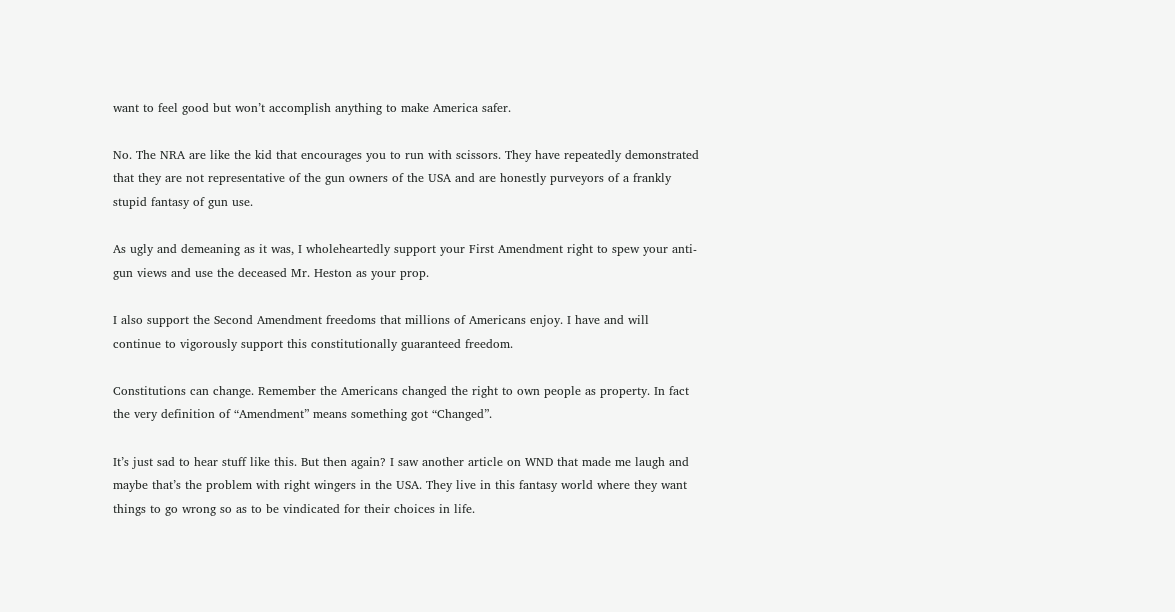want to feel good but won’t accomplish anything to make America safer.

No. The NRA are like the kid that encourages you to run with scissors. They have repeatedly demonstrated that they are not representative of the gun owners of the USA and are honestly purveyors of a frankly stupid fantasy of gun use.

As ugly and demeaning as it was, I wholeheartedly support your First Amendment right to spew your anti-gun views and use the deceased Mr. Heston as your prop.

I also support the Second Amendment freedoms that millions of Americans enjoy. I have and will continue to vigorously support this constitutionally guaranteed freedom.

Constitutions can change. Remember the Americans changed the right to own people as property. In fact the very definition of “Amendment” means something got “Changed”.

It’s just sad to hear stuff like this. But then again? I saw another article on WND that made me laugh and maybe that’s the problem with right wingers in the USA. They live in this fantasy world where they want things to go wrong so as to be vindicated for their choices in life.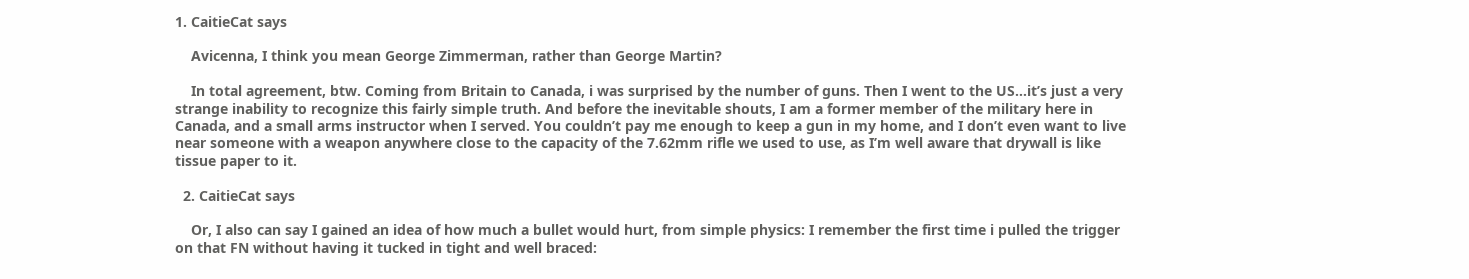1. CaitieCat says

    Avicenna, I think you mean George Zimmerman, rather than George Martin?

    In total agreement, btw. Coming from Britain to Canada, i was surprised by the number of guns. Then I went to the US…it’s just a very strange inability to recognize this fairly simple truth. And before the inevitable shouts, I am a former member of the military here in Canada, and a small arms instructor when I served. You couldn’t pay me enough to keep a gun in my home, and I don’t even want to live near someone with a weapon anywhere close to the capacity of the 7.62mm rifle we used to use, as I’m well aware that drywall is like tissue paper to it.

  2. CaitieCat says

    Or, I also can say I gained an idea of how much a bullet would hurt, from simple physics: I remember the first time i pulled the trigger on that FN without having it tucked in tight and well braced: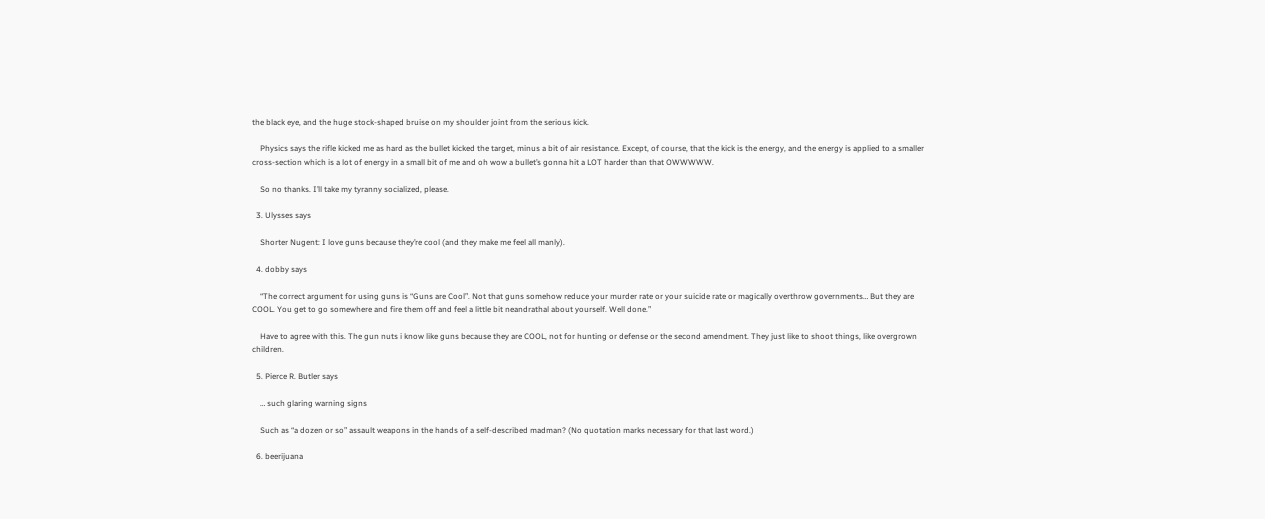the black eye, and the huge stock-shaped bruise on my shoulder joint from the serious kick.

    Physics says the rifle kicked me as hard as the bullet kicked the target, minus a bit of air resistance. Except, of course, that the kick is the energy, and the energy is applied to a smaller cross-section which is a lot of energy in a small bit of me and oh wow a bullet’s gonna hit a LOT harder than that OWWWWW.

    So no thanks. I’ll take my tyranny socialized, please.

  3. Ulysses says

    Shorter Nugent: I love guns because they’re cool (and they make me feel all manly).

  4. dobby says

    “The correct argument for using guns is “Guns are Cool”. Not that guns somehow reduce your murder rate or your suicide rate or magically overthrow governments… But they are COOL. You get to go somewhere and fire them off and feel a little bit neandrathal about yourself. Well done.”

    Have to agree with this. The gun nuts i know like guns because they are COOL, not for hunting or defense or the second amendment. They just like to shoot things, like overgrown children.

  5. Pierce R. Butler says

    … such glaring warning signs

    Such as “a dozen or so” assault weapons in the hands of a self-described madman? (No quotation marks necessary for that last word.)

  6. beerijuana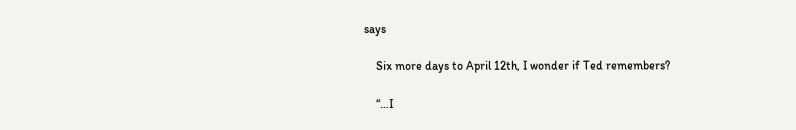says

    Six more days to April 12th, I wonder if Ted remembers?

    “…I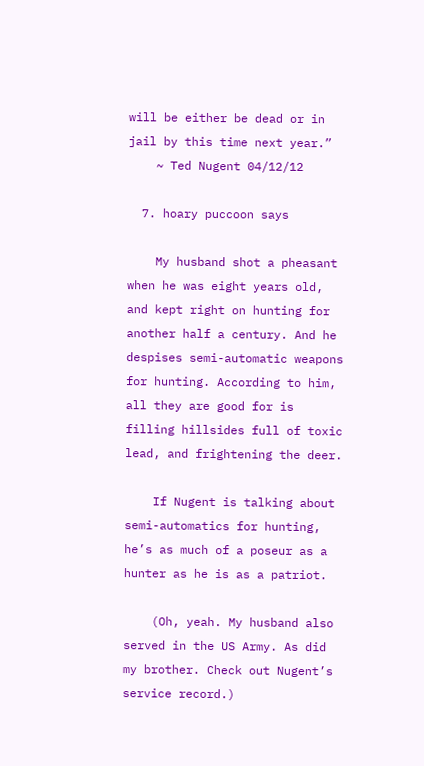will be either be dead or in jail by this time next year.”
    ~ Ted Nugent 04/12/12

  7. hoary puccoon says

    My husband shot a pheasant when he was eight years old, and kept right on hunting for another half a century. And he despises semi-automatic weapons for hunting. According to him, all they are good for is filling hillsides full of toxic lead, and frightening the deer.

    If Nugent is talking about semi-automatics for hunting, he’s as much of a poseur as a hunter as he is as a patriot.

    (Oh, yeah. My husband also served in the US Army. As did my brother. Check out Nugent’s service record.)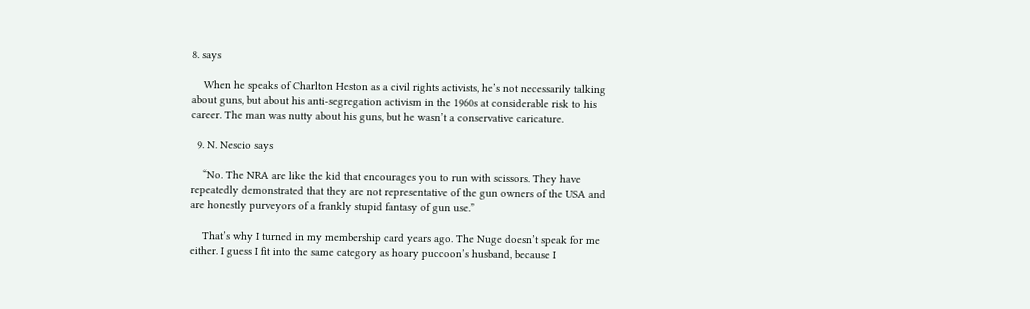8. says

    When he speaks of Charlton Heston as a civil rights activists, he’s not necessarily talking about guns, but about his anti-segregation activism in the 1960s at considerable risk to his career. The man was nutty about his guns, but he wasn’t a conservative caricature.

  9. N. Nescio says

    “No. The NRA are like the kid that encourages you to run with scissors. They have repeatedly demonstrated that they are not representative of the gun owners of the USA and are honestly purveyors of a frankly stupid fantasy of gun use.”

    That’s why I turned in my membership card years ago. The Nuge doesn’t speak for me either. I guess I fit into the same category as hoary puccoon’s husband, because I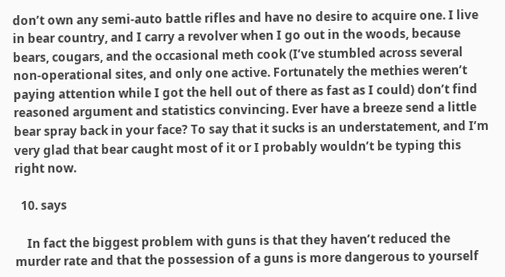don’t own any semi-auto battle rifles and have no desire to acquire one. I live in bear country, and I carry a revolver when I go out in the woods, because bears, cougars, and the occasional meth cook (I’ve stumbled across several non-operational sites, and only one active. Fortunately the methies weren’t paying attention while I got the hell out of there as fast as I could) don’t find reasoned argument and statistics convincing. Ever have a breeze send a little bear spray back in your face? To say that it sucks is an understatement, and I’m very glad that bear caught most of it or I probably wouldn’t be typing this right now.

  10. says

    In fact the biggest problem with guns is that they haven’t reduced the murder rate and that the possession of a guns is more dangerous to yourself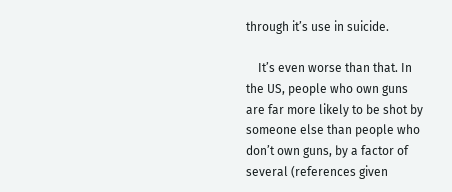through it’s use in suicide.

    It’s even worse than that. In the US, people who own guns are far more likely to be shot by someone else than people who don’t own guns, by a factor of several (references given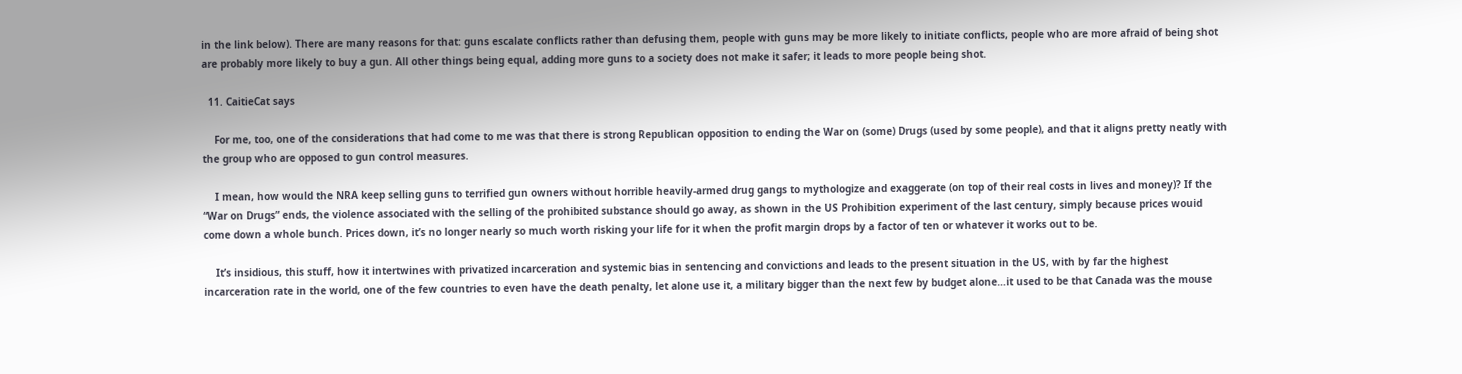in the link below). There are many reasons for that: guns escalate conflicts rather than defusing them, people with guns may be more likely to initiate conflicts, people who are more afraid of being shot are probably more likely to buy a gun. All other things being equal, adding more guns to a society does not make it safer; it leads to more people being shot.

  11. CaitieCat says

    For me, too, one of the considerations that had come to me was that there is strong Republican opposition to ending the War on (some) Drugs (used by some people), and that it aligns pretty neatly with the group who are opposed to gun control measures.

    I mean, how would the NRA keep selling guns to terrified gun owners without horrible heavily-armed drug gangs to mythologize and exaggerate (on top of their real costs in lives and money)? If the “War on Drugs” ends, the violence associated with the selling of the prohibited substance should go away, as shown in the US Prohibition experiment of the last century, simply because prices wouid come down a whole bunch. Prices down, it’s no longer nearly so much worth risking your life for it when the profit margin drops by a factor of ten or whatever it works out to be.

    It’s insidious, this stuff, how it intertwines with privatized incarceration and systemic bias in sentencing and convictions and leads to the present situation in the US, with by far the highest incarceration rate in the world, one of the few countries to even have the death penalty, let alone use it, a military bigger than the next few by budget alone…it used to be that Canada was the mouse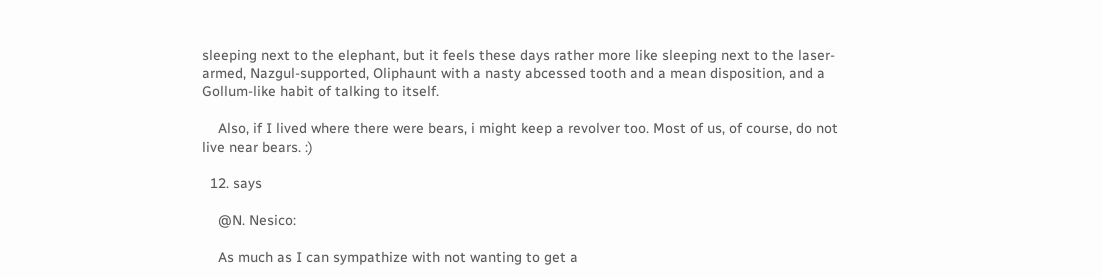sleeping next to the elephant, but it feels these days rather more like sleeping next to the laser-armed, Nazgul-supported, Oliphaunt with a nasty abcessed tooth and a mean disposition, and a Gollum-like habit of talking to itself.

    Also, if I lived where there were bears, i might keep a revolver too. Most of us, of course, do not live near bears. :)

  12. says

    @N. Nesico:

    As much as I can sympathize with not wanting to get a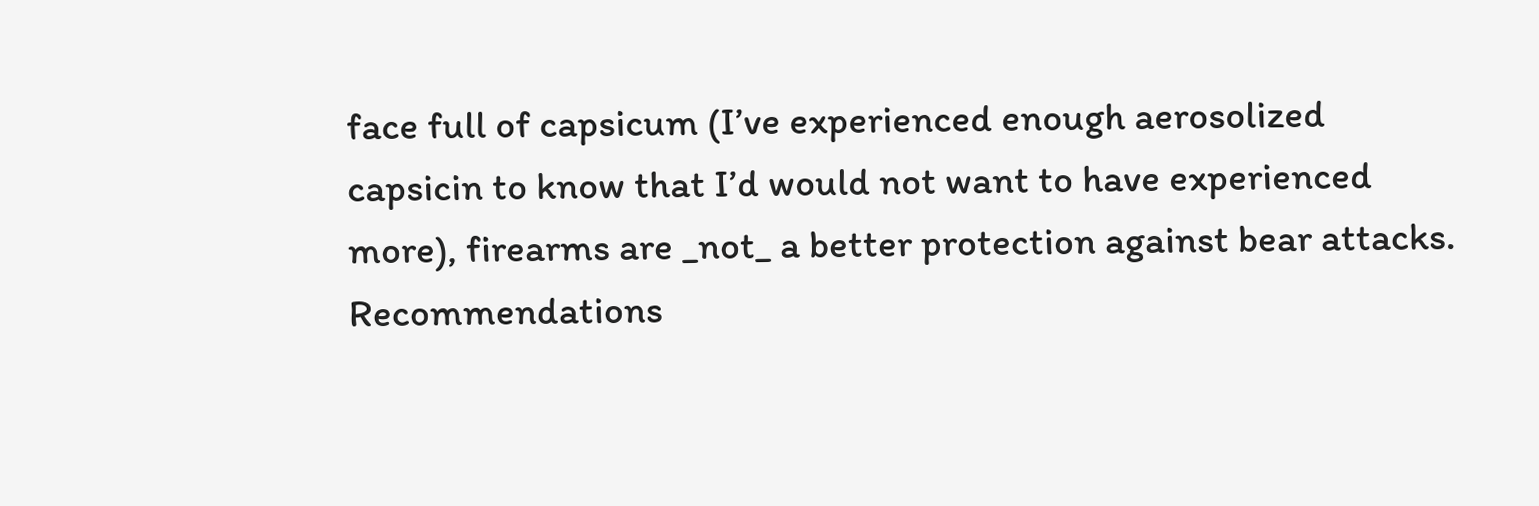face full of capsicum (I’ve experienced enough aerosolized capsicin to know that I’d would not want to have experienced more), firearms are _not_ a better protection against bear attacks. Recommendations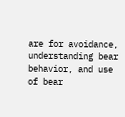are for avoidance, understanding bear behavior, and use of bear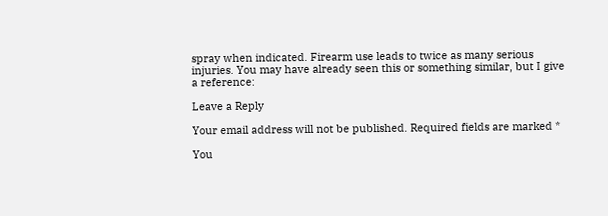spray when indicated. Firearm use leads to twice as many serious injuries. You may have already seen this or something similar, but I give a reference:

Leave a Reply

Your email address will not be published. Required fields are marked *

You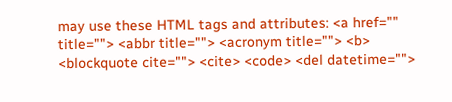may use these HTML tags and attributes: <a href="" title=""> <abbr title=""> <acronym title=""> <b> <blockquote cite=""> <cite> <code> <del datetime="">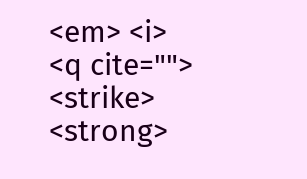<em> <i> <q cite=""> <strike> <strong>